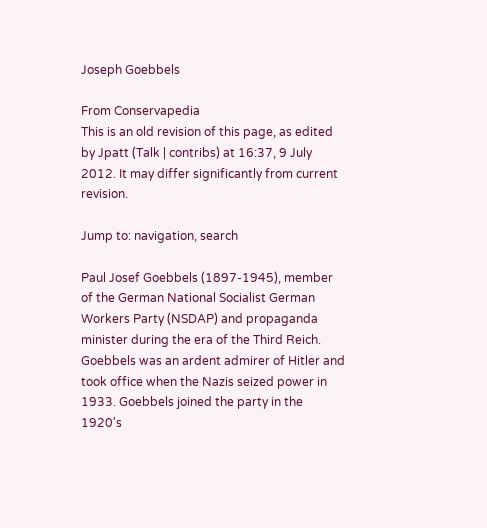Joseph Goebbels

From Conservapedia
This is an old revision of this page, as edited by Jpatt (Talk | contribs) at 16:37, 9 July 2012. It may differ significantly from current revision.

Jump to: navigation, search

Paul Josef Goebbels (1897-1945), member of the German National Socialist German Workers Party (NSDAP) and propaganda minister during the era of the Third Reich. Goebbels was an ardent admirer of Hitler and took office when the Nazis seized power in 1933. Goebbels joined the party in the 1920's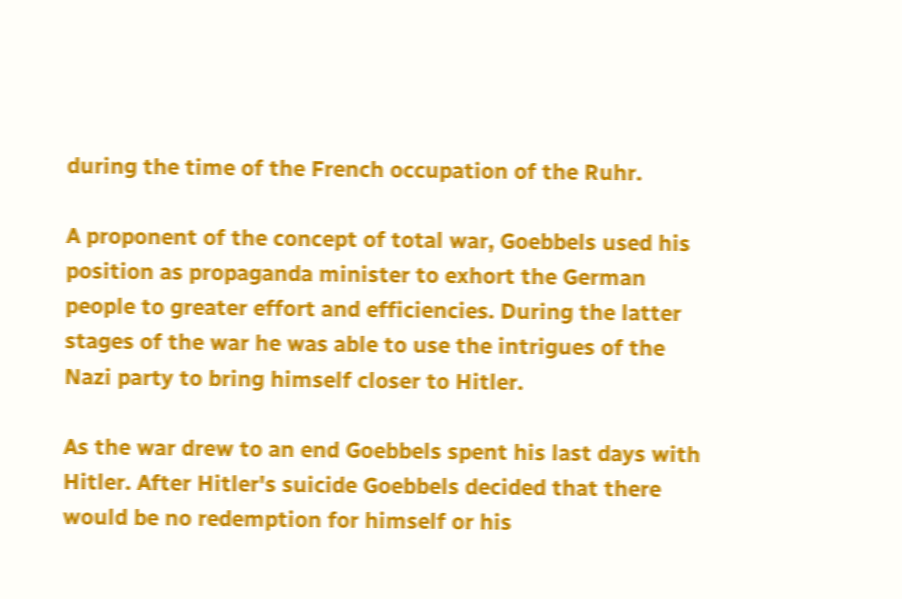during the time of the French occupation of the Ruhr.

A proponent of the concept of total war, Goebbels used his position as propaganda minister to exhort the German people to greater effort and efficiencies. During the latter stages of the war he was able to use the intrigues of the Nazi party to bring himself closer to Hitler.

As the war drew to an end Goebbels spent his last days with Hitler. After Hitler's suicide Goebbels decided that there would be no redemption for himself or his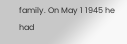family. On May 1 1945 he had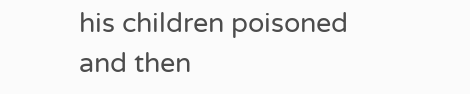his children poisoned and then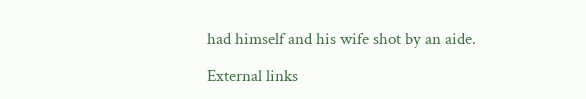had himself and his wife shot by an aide.

External links